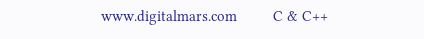www.digitalmars.com         C & C++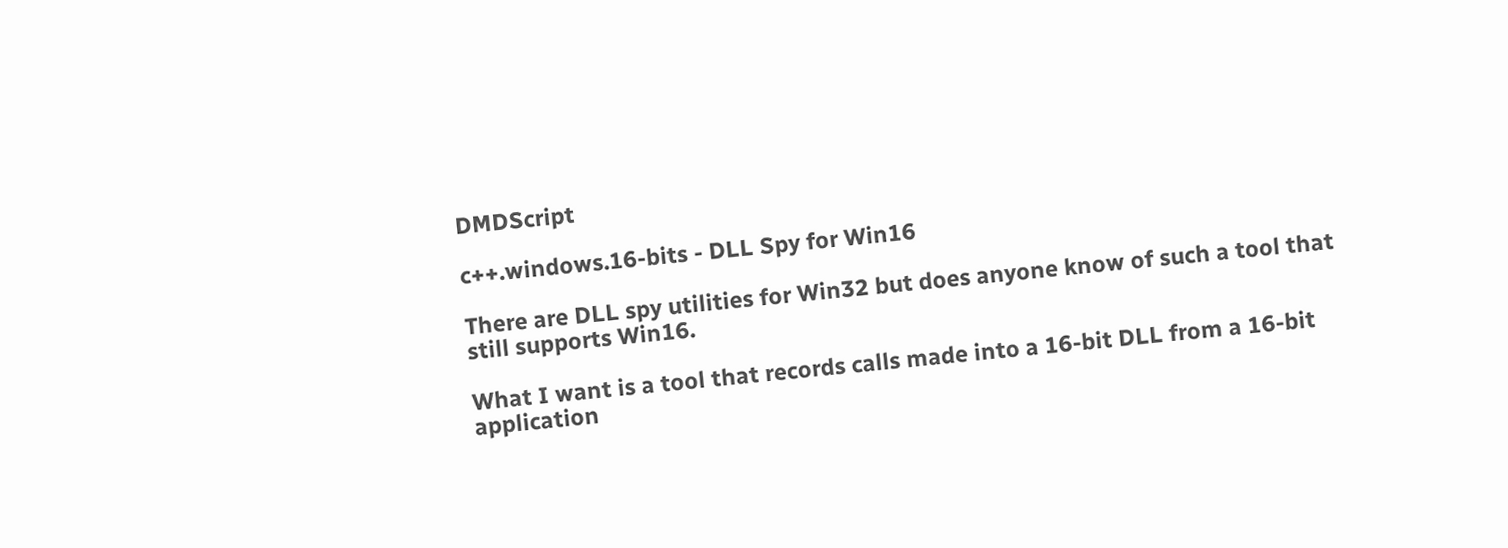DMDScript

c++.windows.16-bits - DLL Spy for Win16

There are DLL spy utilities for Win32 but does anyone know of such a tool that
still supports Win16.

What I want is a tool that records calls made into a 16-bit DLL from a 16-bit
application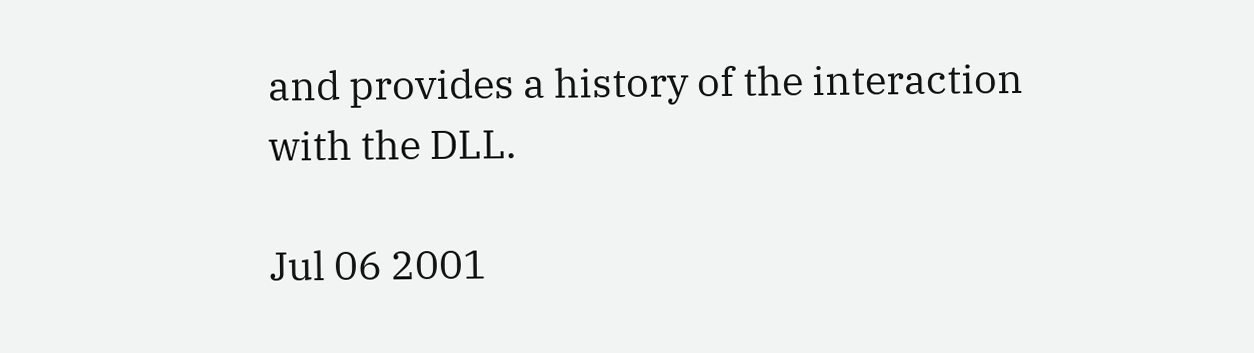and provides a history of the interaction with the DLL.

Jul 06 2001